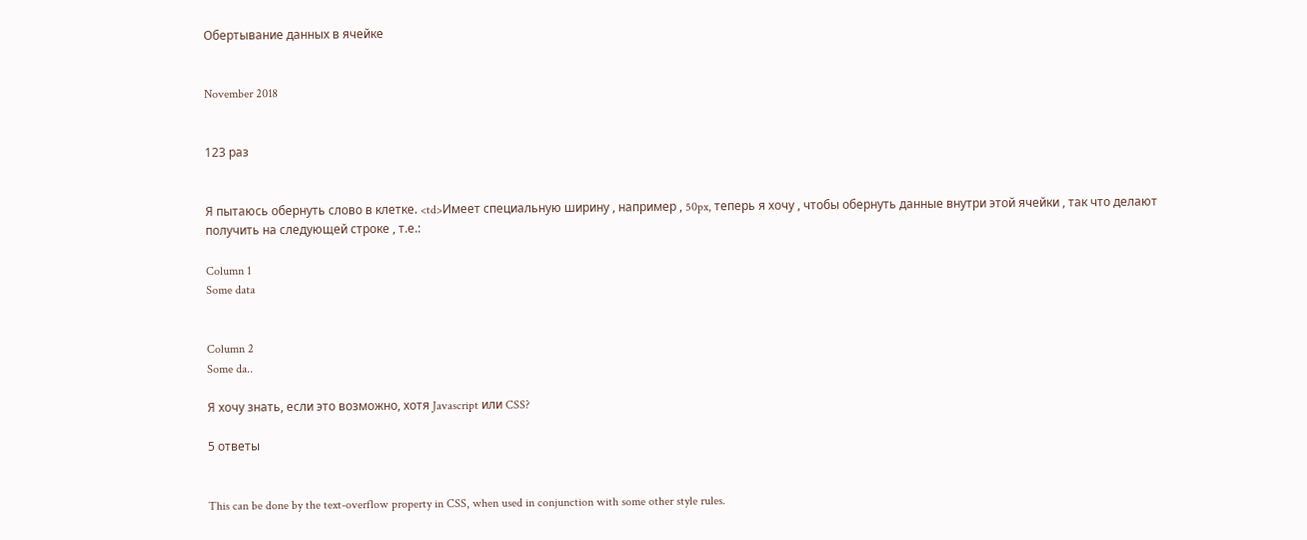Обертывание данных в ячейке


November 2018


123 раз


Я пытаюсь обернуть слово в клетке. <td>Имеет специальную ширину , например , 50px, теперь я хочу , чтобы обернуть данные внутри этой ячейки , так что делают получить на следующей строке , т.е.:

Column 1
Some data


Column 2
Some da..

Я хочу знать, если это возможно, хотя Javascript или CSS?

5 ответы


This can be done by the text-overflow property in CSS, when used in conjunction with some other style rules.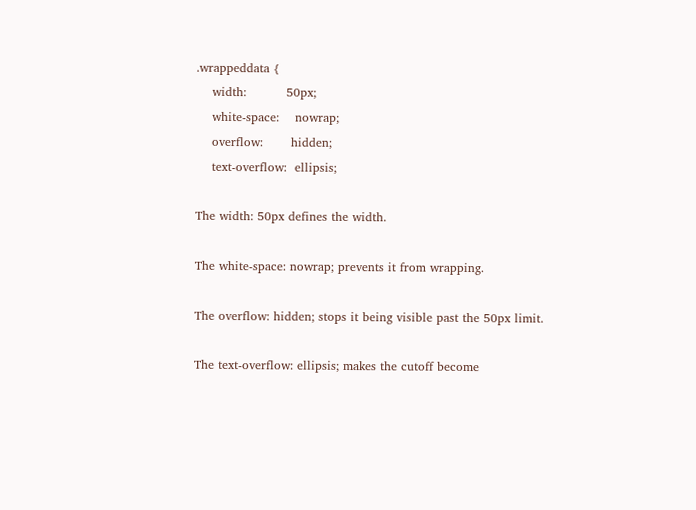.wrappeddata {
    width:          50px;
    white-space:    nowrap;
    overflow:       hidden;
    text-overflow:  ellipsis;

The width: 50px defines the width.

The white-space: nowrap; prevents it from wrapping.

The overflow: hidden; stops it being visible past the 50px limit.

The text-overflow: ellipsis; makes the cutoff become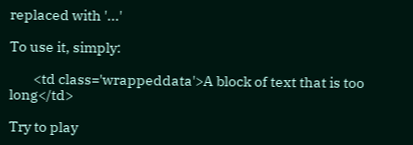replaced with '...'

To use it, simply:

        <td class='wrappeddata'>A block of text that is too long</td>

Try to play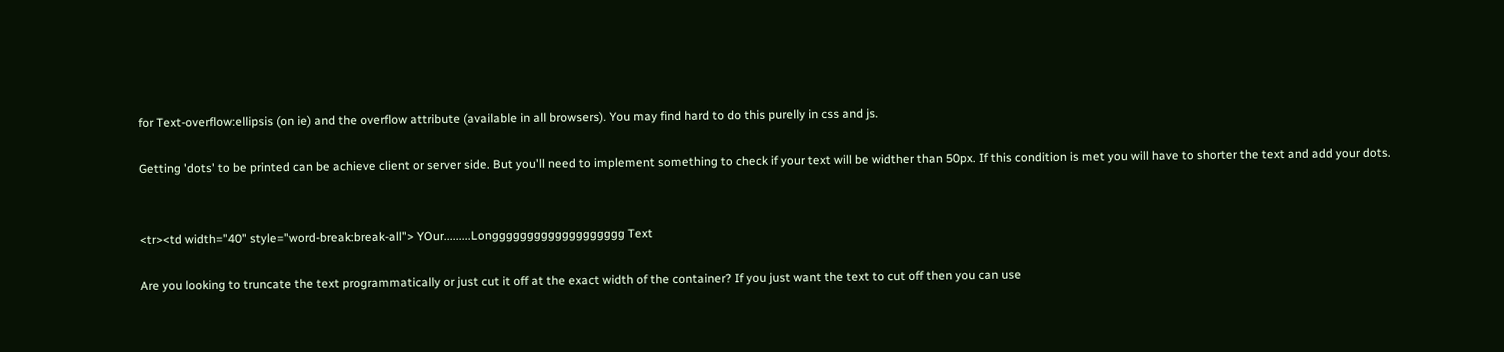for Text-overflow:ellipsis (on ie) and the overflow attribute (available in all browsers). You may find hard to do this purelly in css and js.

Getting 'dots' to be printed can be achieve client or server side. But you'll need to implement something to check if your text will be widther than 50px. If this condition is met you will have to shorter the text and add your dots.


<tr><td width="40" style="word-break:break-all"> YOur.........Longgggggggggggggggggg Text

Are you looking to truncate the text programmatically or just cut it off at the exact width of the container? If you just want the text to cut off then you can use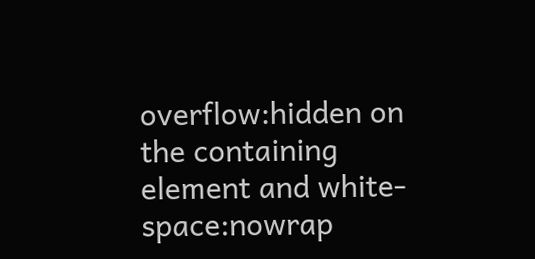overflow:hidden on the containing element and white-space:nowrap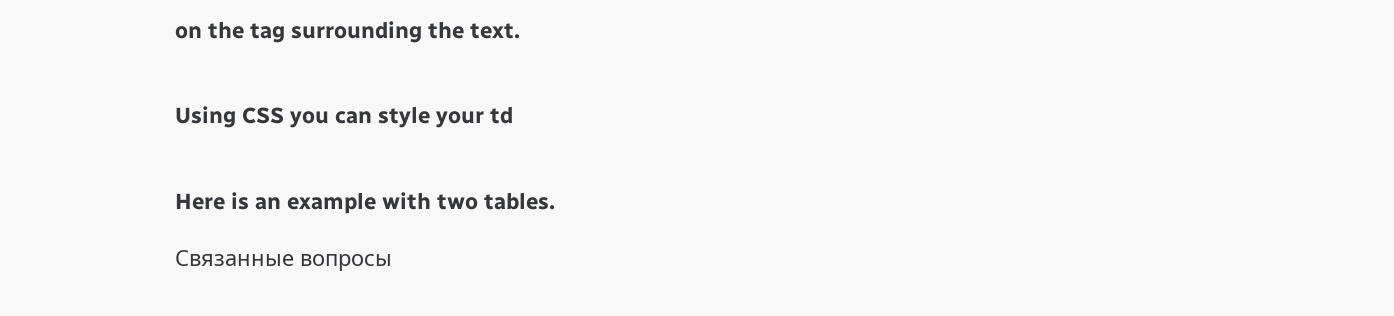on the tag surrounding the text.


Using CSS you can style your td


Here is an example with two tables.

Связанные вопросы